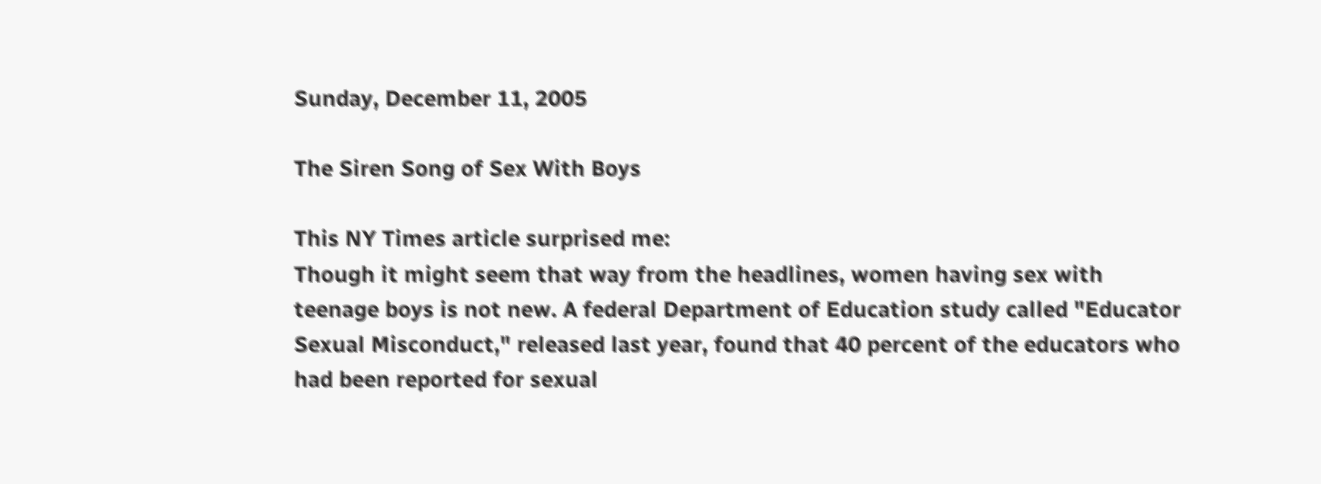Sunday, December 11, 2005

The Siren Song of Sex With Boys

This NY Times article surprised me:
Though it might seem that way from the headlines, women having sex with teenage boys is not new. A federal Department of Education study called "Educator Sexual Misconduct," released last year, found that 40 percent of the educators who had been reported for sexual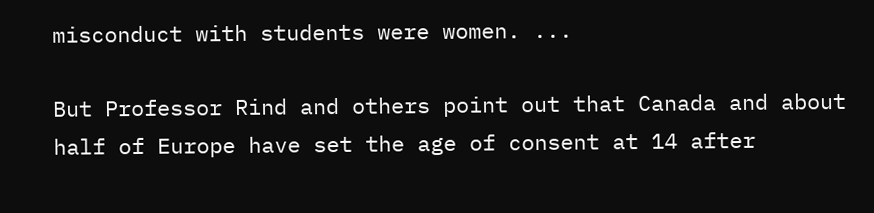misconduct with students were women. ...

But Professor Rind and others point out that Canada and about half of Europe have set the age of consent at 14 after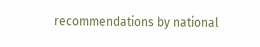recommendations by national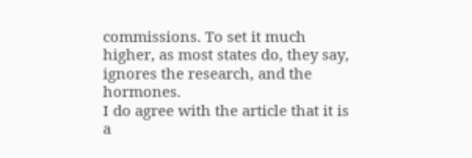commissions. To set it much higher, as most states do, they say, ignores the research, and the hormones.
I do agree with the article that it is a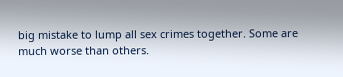big mistake to lump all sex crimes together. Some are much worse than others.